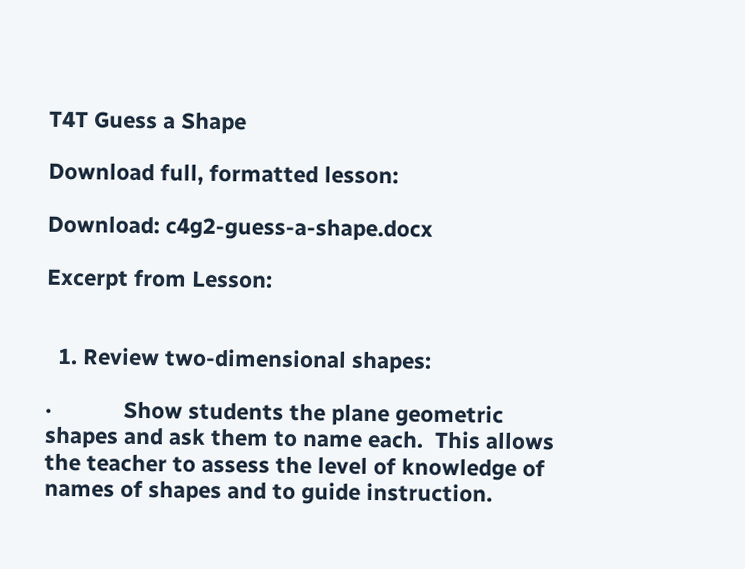T4T Guess a Shape

Download full, formatted lesson:

Download: c4g2-guess-a-shape.docx

Excerpt from Lesson:


  1. Review two-dimensional shapes:

·            Show students the plane geometric shapes and ask them to name each.  This allows the teacher to assess the level of knowledge of names of shapes and to guide instruction.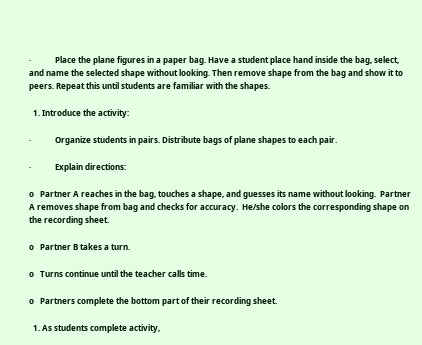·            Place the plane figures in a paper bag. Have a student place hand inside the bag, select, and name the selected shape without looking. Then remove shape from the bag and show it to peers. Repeat this until students are familiar with the shapes.

  1. Introduce the activity:

·            Organize students in pairs. Distribute bags of plane shapes to each pair.

·            Explain directions:

o   Partner A reaches in the bag, touches a shape, and guesses its name without looking.  Partner A removes shape from bag and checks for accuracy.  He/she colors the corresponding shape on the recording sheet.

o   Partner B takes a turn.

o   Turns continue until the teacher calls time.

o   Partners complete the bottom part of their recording sheet.

  1. As students complete activity,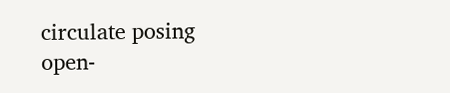circulate posing open-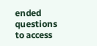ended questions to access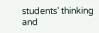students’ thinking and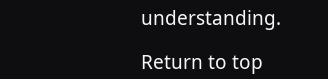understanding.

Return to top